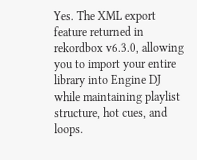Yes. The XML export feature returned in rekordbox v6.3.0, allowing you to import your entire library into Engine DJ while maintaining playlist structure, hot cues, and loops.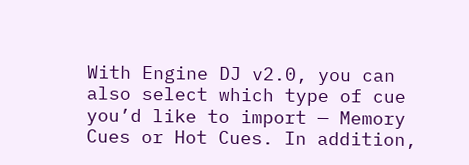With Engine DJ v2.0, you can also select which type of cue you’d like to import — Memory Cues or Hot Cues. In addition,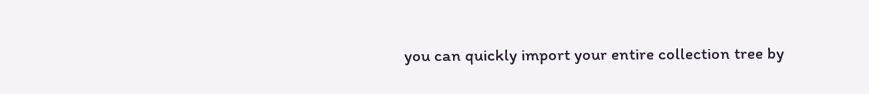you can quickly import your entire collection tree by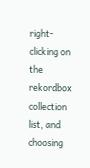right-clicking on the rekordbox collection list, and choosing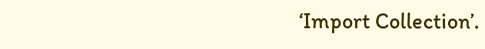‘Import Collection’.